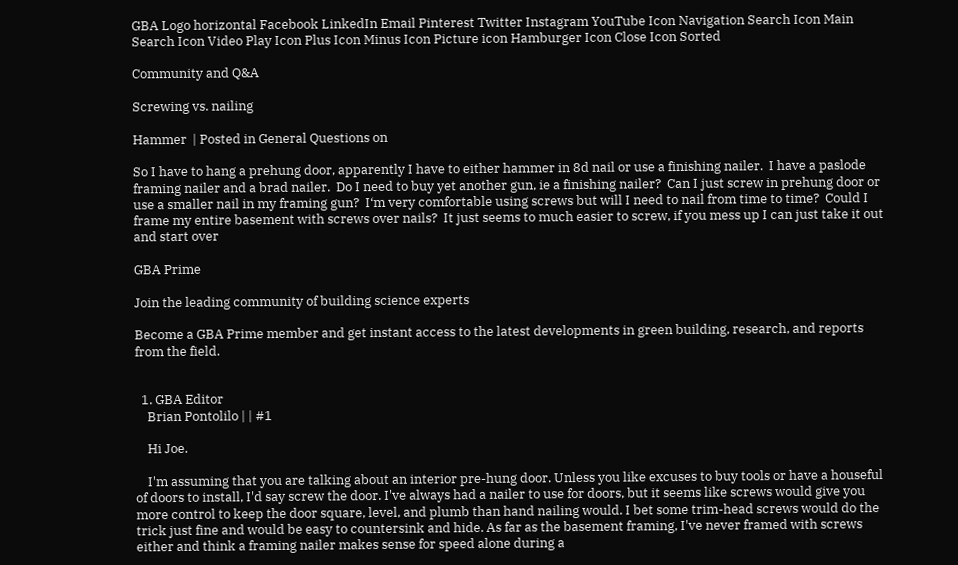GBA Logo horizontal Facebook LinkedIn Email Pinterest Twitter Instagram YouTube Icon Navigation Search Icon Main Search Icon Video Play Icon Plus Icon Minus Icon Picture icon Hamburger Icon Close Icon Sorted

Community and Q&A

Screwing vs. nailing

Hammer  | Posted in General Questions on

So I have to hang a prehung door, apparently I have to either hammer in 8d nail or use a finishing nailer.  I have a paslode framing nailer and a brad nailer.  Do I need to buy yet another gun, ie a finishing nailer?  Can I just screw in prehung door or use a smaller nail in my framing gun?  I‘m very comfortable using screws but will I need to nail from time to time?  Could I frame my entire basement with screws over nails?  It just seems to much easier to screw, if you mess up I can just take it out and start over

GBA Prime

Join the leading community of building science experts

Become a GBA Prime member and get instant access to the latest developments in green building, research, and reports from the field.


  1. GBA Editor
    Brian Pontolilo | | #1

    Hi Joe.

    I'm assuming that you are talking about an interior pre-hung door. Unless you like excuses to buy tools or have a houseful of doors to install, I'd say screw the door. I've always had a nailer to use for doors, but it seems like screws would give you more control to keep the door square, level, and plumb than hand nailing would. I bet some trim-head screws would do the trick just fine and would be easy to countersink and hide. As far as the basement framing, I've never framed with screws either and think a framing nailer makes sense for speed alone during a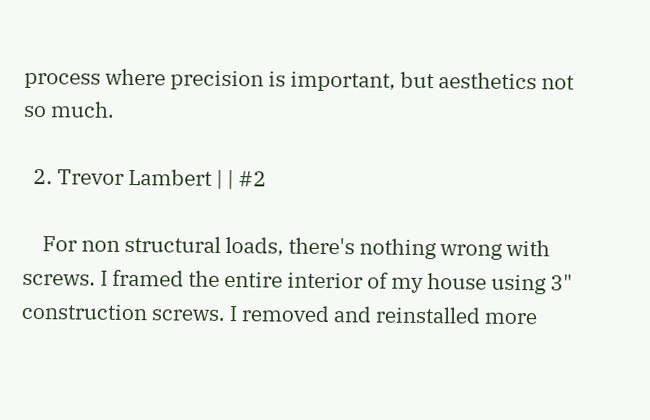process where precision is important, but aesthetics not so much.

  2. Trevor Lambert | | #2

    For non structural loads, there's nothing wrong with screws. I framed the entire interior of my house using 3" construction screws. I removed and reinstalled more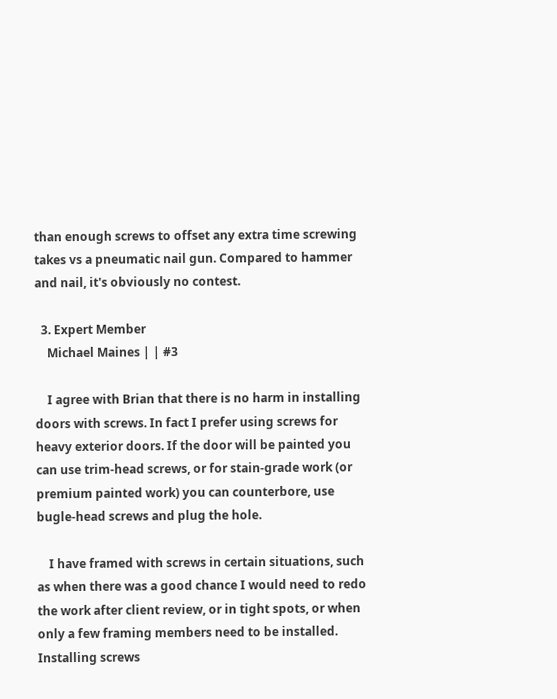than enough screws to offset any extra time screwing takes vs a pneumatic nail gun. Compared to hammer and nail, it's obviously no contest.

  3. Expert Member
    Michael Maines | | #3

    I agree with Brian that there is no harm in installing doors with screws. In fact I prefer using screws for heavy exterior doors. If the door will be painted you can use trim-head screws, or for stain-grade work (or premium painted work) you can counterbore, use bugle-head screws and plug the hole.

    I have framed with screws in certain situations, such as when there was a good chance I would need to redo the work after client review, or in tight spots, or when only a few framing members need to be installed. Installing screws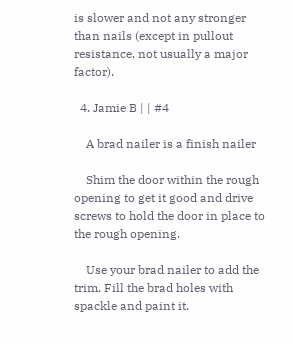is slower and not any stronger than nails (except in pullout resistance, not usually a major factor).

  4. Jamie B | | #4

    A brad nailer is a finish nailer

    Shim the door within the rough opening to get it good and drive screws to hold the door in place to the rough opening.

    Use your brad nailer to add the trim. Fill the brad holes with spackle and paint it.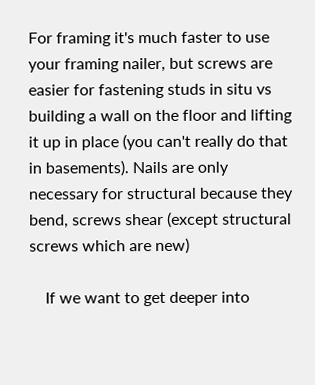For framing it's much faster to use your framing nailer, but screws are easier for fastening studs in situ vs building a wall on the floor and lifting it up in place (you can't really do that in basements). Nails are only necessary for structural because they bend, screws shear (except structural screws which are new)

    If we want to get deeper into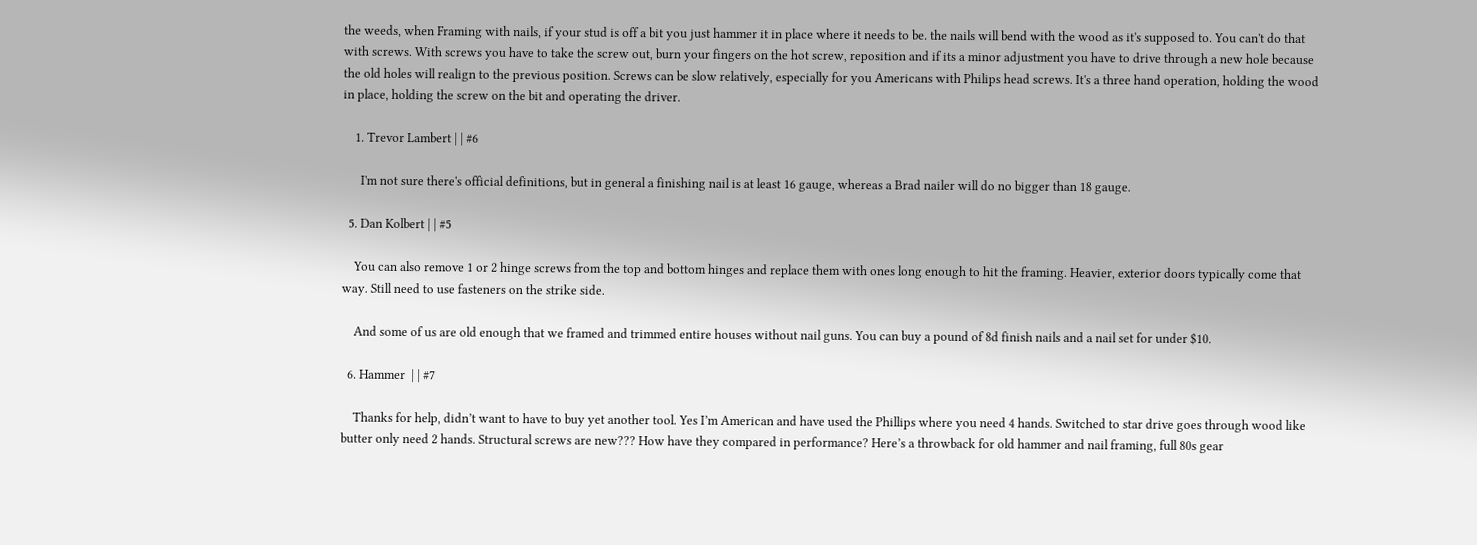the weeds, when Framing with nails, if your stud is off a bit you just hammer it in place where it needs to be. the nails will bend with the wood as it's supposed to. You can't do that with screws. With screws you have to take the screw out, burn your fingers on the hot screw, reposition and if its a minor adjustment you have to drive through a new hole because the old holes will realign to the previous position. Screws can be slow relatively, especially for you Americans with Philips head screws. It's a three hand operation, holding the wood in place, holding the screw on the bit and operating the driver.

    1. Trevor Lambert | | #6

      I'm not sure there's official definitions, but in general a finishing nail is at least 16 gauge, whereas a Brad nailer will do no bigger than 18 gauge.

  5. Dan Kolbert | | #5

    You can also remove 1 or 2 hinge screws from the top and bottom hinges and replace them with ones long enough to hit the framing. Heavier, exterior doors typically come that way. Still need to use fasteners on the strike side.

    And some of us are old enough that we framed and trimmed entire houses without nail guns. You can buy a pound of 8d finish nails and a nail set for under $10.

  6. Hammer  | | #7

    Thanks for help, didn’t want to have to buy yet another tool. Yes I’m American and have used the Phillips where you need 4 hands. Switched to star drive goes through wood like butter only need 2 hands. Structural screws are new??? How have they compared in performance? Here’s a throwback for old hammer and nail framing, full 80s gear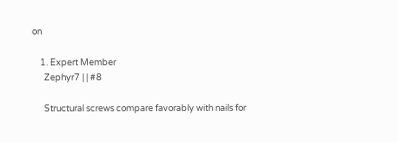on

    1. Expert Member
      Zephyr7 | | #8

      Structural screws compare favorably with nails for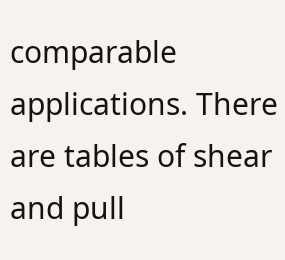comparable applications. There are tables of shear and pull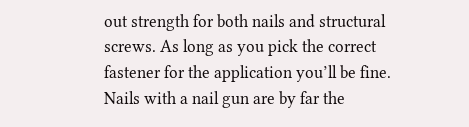out strength for both nails and structural screws. As long as you pick the correct fastener for the application you’ll be fine. Nails with a nail gun are by far the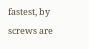fastest, by screws are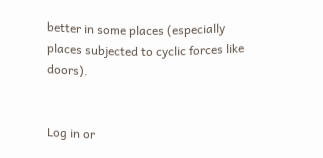better in some places (especially places subjected to cyclic forces like doors).


Log in or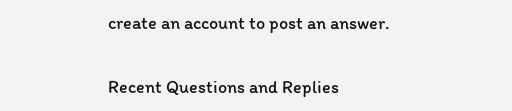create an account to post an answer.


Recent Questions and Replies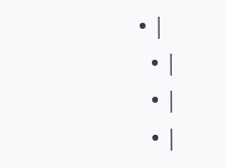• |
  • |
  • |
  • |